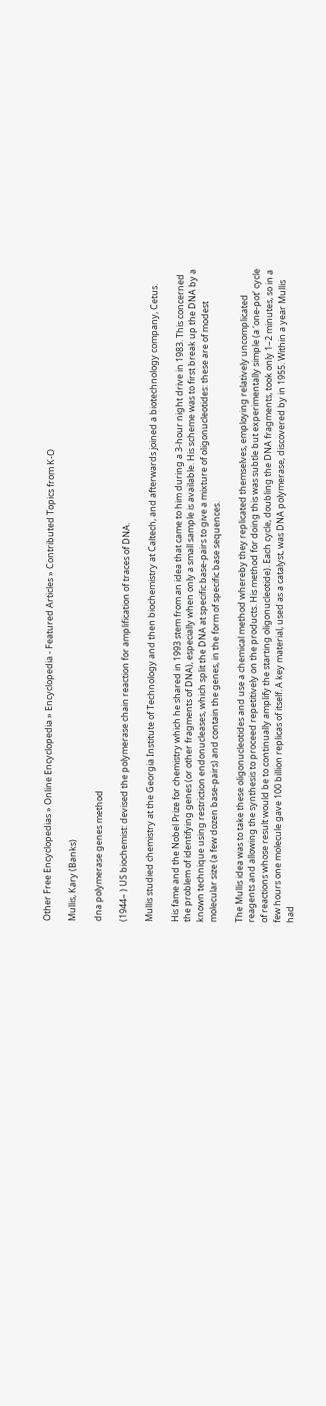Other Free Encyclopedias » Online Encyclopedia » Encyclopedia - Featured Articles » Contributed Topics from K-O

Mullis, Kary (Banks)

dna polymerase genes method

(1944– ) US biochemist: devised the polymerase chain reaction for amplification of traces of DNA.

Mullis studied chemistry at the Georgia Institute of Technology and then biochemistry at Caltech, and afterwards joined a biotechnology company, Cetus.

His fame and the Nobel Prize for chemistry which he shared in 1993 stem from an idea that came to him during a 3-hour night drive in 1983. This concerned the problem of identifying genes (or other fragments of DNA), especially when only a small sample is available. His scheme was to first break up the DNA by a known technique using restriction endonucleases, which split the DNA at specific base-pairs to give a mixture of oligonucleotides: these are of modest molecular size (a few dozen base-pairs) and contain the genes, in the form of specific base sequences.

The Mullis idea was to take these oligonucleotides and use a chemical method whereby they replicated themselves, employing relatively uncomplicated reagents and allowing the synthesis to proceed repetitively on the products. His method for doing this was subtle but experimentally simple (a ‘one-pot’ cycle of reactions whose result would be to continually amplify the starting oligonucleotide). Each cycle, doubling the DNA fragments, took only 1–2 minutes, so in a few hours one molecule gave 100 billion replicas of itself. A key material, used as a catalyst, was DNA polymerase, discovered by in 1955. Within a year Mullis had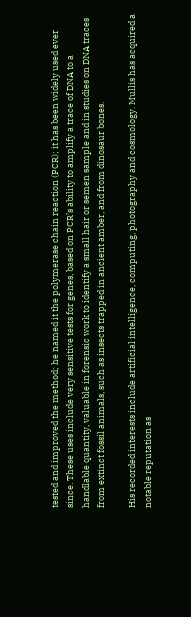tested and improved the method; he named it the polymerase chain reaction (PCR); it has been widely used ever since. These uses include very sensitive tests for genes, based on PCR’s ability to amplify a trace of DNA to a handlable quantity, valuable in forensic work to identify a small hair or semen sample and in studies on DNA traces from extinct fossil animals, such as insects trapped in ancient amber, and from dinosaur bones.

His recorded interests include artificial intelligence, computing, photography and cosmology. Mullis has acquired a notable reputation as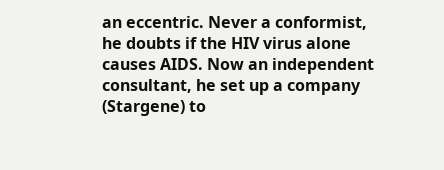an eccentric. Never a conformist, he doubts if the HIV virus alone causes AIDS. Now an independent consultant, he set up a company (Stargene) to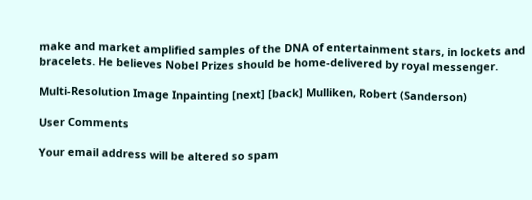make and market amplified samples of the DNA of entertainment stars, in lockets and bracelets. He believes Nobel Prizes should be home-delivered by royal messenger.

Multi-Resolution Image Inpainting [next] [back] Mulliken, Robert (Sanderson)

User Comments

Your email address will be altered so spam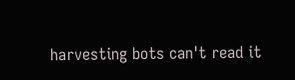harvesting bots can't read it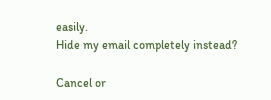easily.
Hide my email completely instead?

Cancel or